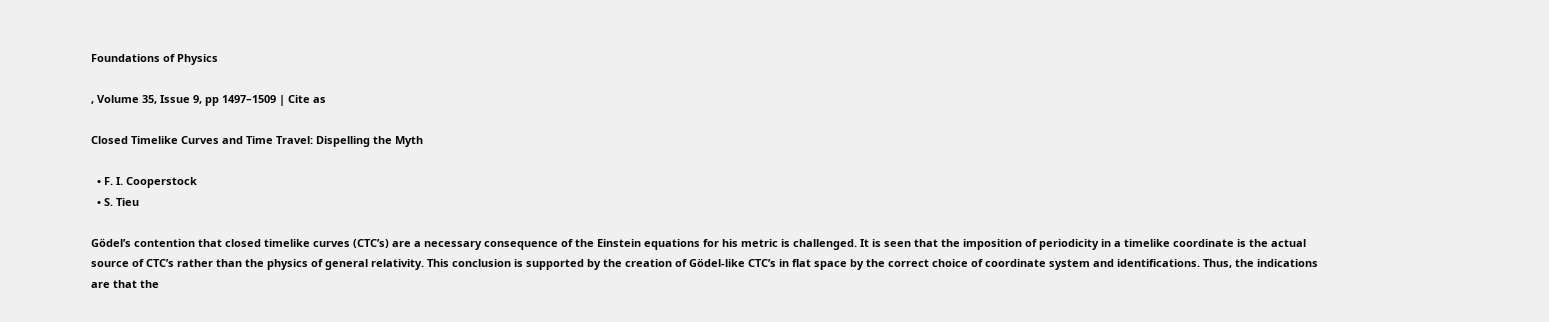Foundations of Physics

, Volume 35, Issue 9, pp 1497–1509 | Cite as

Closed Timelike Curves and Time Travel: Dispelling the Myth

  • F. I. Cooperstock
  • S. Tieu

Gödel’s contention that closed timelike curves (CTC’s) are a necessary consequence of the Einstein equations for his metric is challenged. It is seen that the imposition of periodicity in a timelike coordinate is the actual source of CTC’s rather than the physics of general relativity. This conclusion is supported by the creation of Gödel-like CTC’s in flat space by the correct choice of coordinate system and identifications. Thus, the indications are that the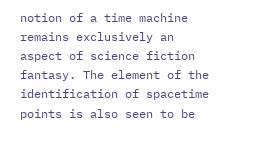notion of a time machine remains exclusively an aspect of science fiction fantasy. The element of the identification of spacetime points is also seen to be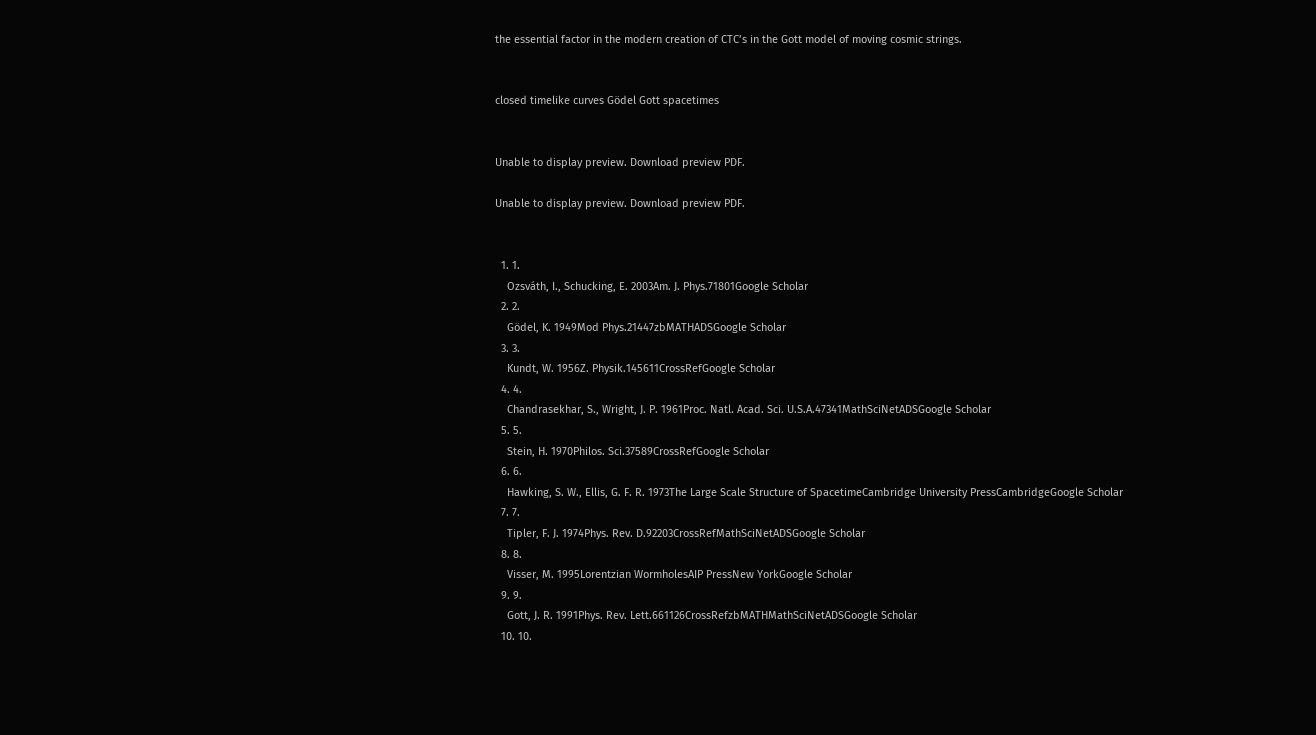the essential factor in the modern creation of CTC’s in the Gott model of moving cosmic strings.


closed timelike curves Gödel Gott spacetimes


Unable to display preview. Download preview PDF.

Unable to display preview. Download preview PDF.


  1. 1.
    Ozsváth, I., Schucking, E. 2003Am. J. Phys.71801Google Scholar
  2. 2.
    Gödel, K. 1949Mod Phys.21447zbMATHADSGoogle Scholar
  3. 3.
    Kundt, W. 1956Z. Physik.145611CrossRefGoogle Scholar
  4. 4.
    Chandrasekhar, S., Wright, J. P. 1961Proc. Natl. Acad. Sci. U.S.A.47341MathSciNetADSGoogle Scholar
  5. 5.
    Stein, H. 1970Philos. Sci.37589CrossRefGoogle Scholar
  6. 6.
    Hawking, S. W., Ellis, G. F. R. 1973The Large Scale Structure of SpacetimeCambridge University PressCambridgeGoogle Scholar
  7. 7.
    Tipler, F. J. 1974Phys. Rev. D.92203CrossRefMathSciNetADSGoogle Scholar
  8. 8.
    Visser, M. 1995Lorentzian WormholesAIP PressNew YorkGoogle Scholar
  9. 9.
    Gott, J. R. 1991Phys. Rev. Lett.661126CrossRefzbMATHMathSciNetADSGoogle Scholar
  10. 10.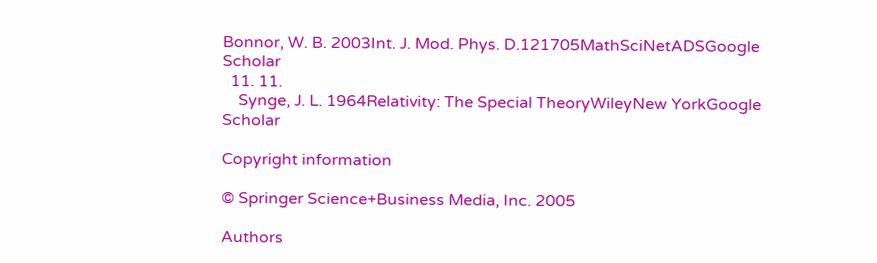Bonnor, W. B. 2003Int. J. Mod. Phys. D.121705MathSciNetADSGoogle Scholar
  11. 11.
    Synge, J. L. 1964Relativity: The Special TheoryWileyNew YorkGoogle Scholar

Copyright information

© Springer Science+Business Media, Inc. 2005

Authors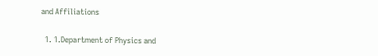and Affiliations

  1. 1.Department of Physics and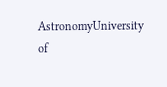AstronomyUniversity of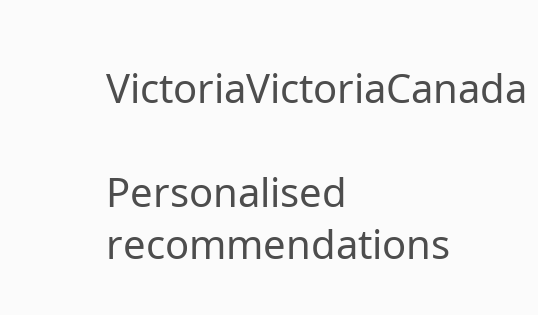VictoriaVictoriaCanada

Personalised recommendations